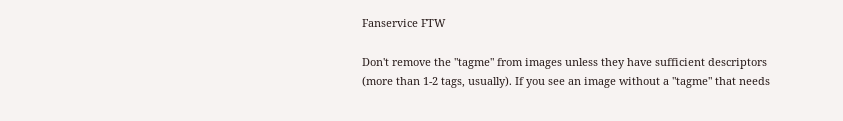Fanservice FTW

Don't remove the "tagme" from images unless they have sufficient descriptors (more than 1-2 tags, usually). If you see an image without a "tagme" that needs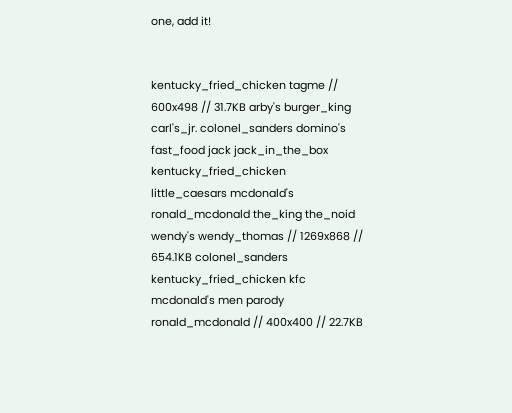one, add it!


kentucky_fried_chicken tagme // 600x498 // 31.7KB arby's burger_king carl's_jr. colonel_sanders domino's fast_food jack jack_in_the_box kentucky_fried_chicken little_caesars mcdonald's ronald_mcdonald the_king the_noid wendy's wendy_thomas // 1269x868 // 654.1KB colonel_sanders kentucky_fried_chicken kfc mcdonald's men parody ronald_mcdonald // 400x400 // 22.7KB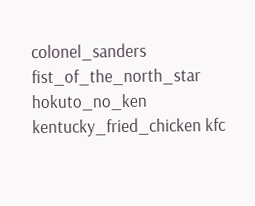colonel_sanders fist_of_the_north_star hokuto_no_ken kentucky_fried_chicken kfc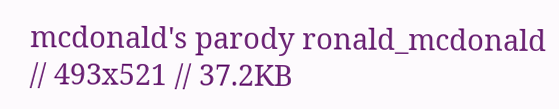mcdonald's parody ronald_mcdonald // 493x521 // 37.2KB